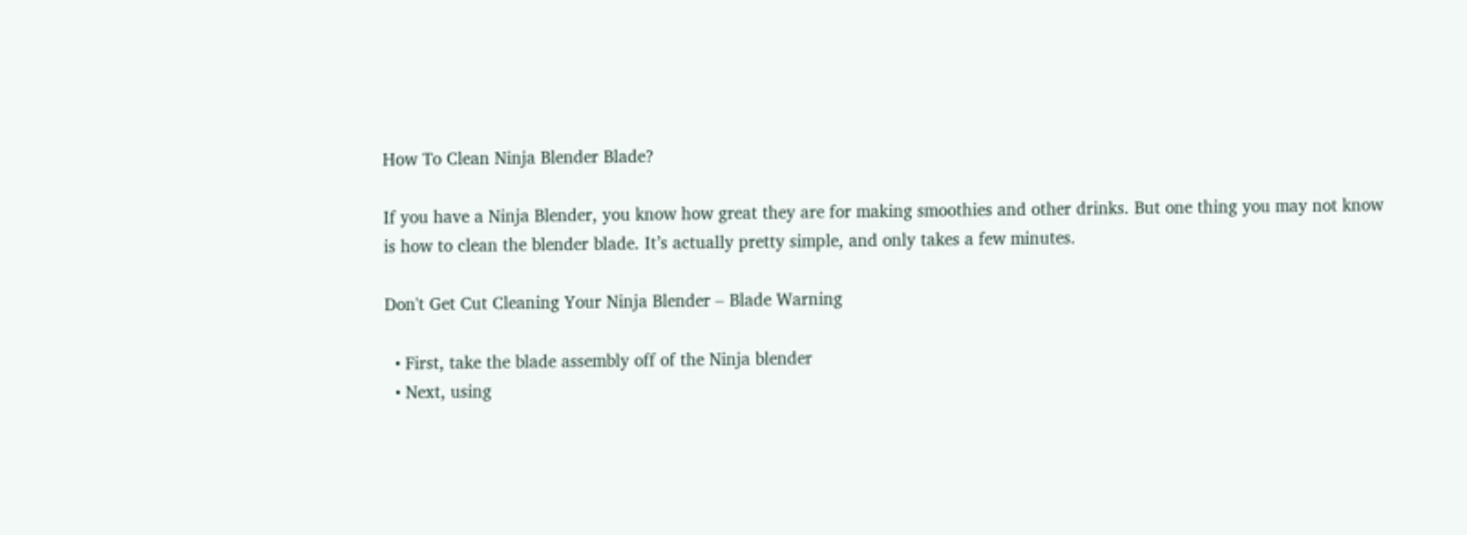How To Clean Ninja Blender Blade?

If you have a Ninja Blender, you know how great they are for making smoothies and other drinks. But one thing you may not know is how to clean the blender blade. It’s actually pretty simple, and only takes a few minutes.

Don't Get Cut Cleaning Your Ninja Blender – Blade Warning

  • First, take the blade assembly off of the Ninja blender
  • Next, using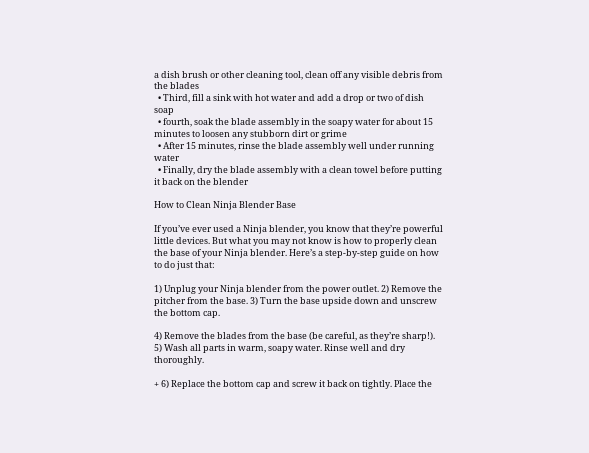a dish brush or other cleaning tool, clean off any visible debris from the blades
  • Third, fill a sink with hot water and add a drop or two of dish soap
  • fourth, soak the blade assembly in the soapy water for about 15 minutes to loosen any stubborn dirt or grime
  • After 15 minutes, rinse the blade assembly well under running water
  • Finally, dry the blade assembly with a clean towel before putting it back on the blender

How to Clean Ninja Blender Base

If you’ve ever used a Ninja blender, you know that they’re powerful little devices. But what you may not know is how to properly clean the base of your Ninja blender. Here’s a step-by-step guide on how to do just that:

1) Unplug your Ninja blender from the power outlet. 2) Remove the pitcher from the base. 3) Turn the base upside down and unscrew the bottom cap.

4) Remove the blades from the base (be careful, as they’re sharp!). 5) Wash all parts in warm, soapy water. Rinse well and dry thoroughly.

+ 6) Replace the bottom cap and screw it back on tightly. Place the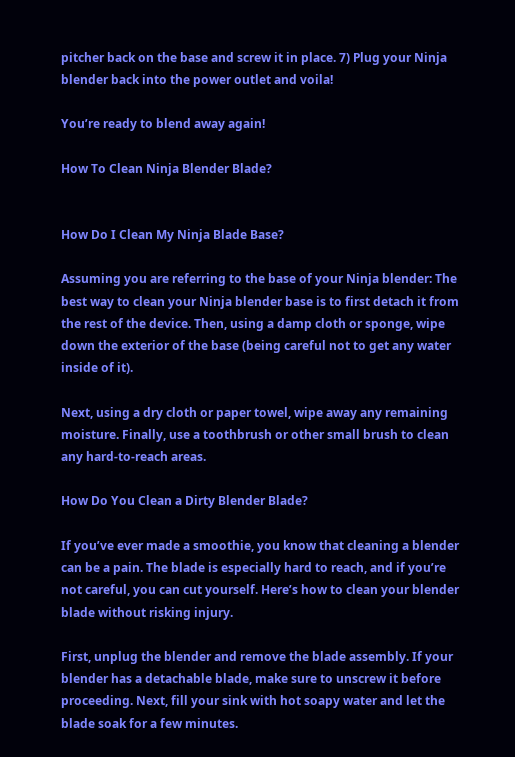pitcher back on the base and screw it in place. 7) Plug your Ninja blender back into the power outlet and voila!

You’re ready to blend away again!

How To Clean Ninja Blender Blade?


How Do I Clean My Ninja Blade Base?

Assuming you are referring to the base of your Ninja blender: The best way to clean your Ninja blender base is to first detach it from the rest of the device. Then, using a damp cloth or sponge, wipe down the exterior of the base (being careful not to get any water inside of it).

Next, using a dry cloth or paper towel, wipe away any remaining moisture. Finally, use a toothbrush or other small brush to clean any hard-to-reach areas.

How Do You Clean a Dirty Blender Blade?

If you’ve ever made a smoothie, you know that cleaning a blender can be a pain. The blade is especially hard to reach, and if you’re not careful, you can cut yourself. Here’s how to clean your blender blade without risking injury.

First, unplug the blender and remove the blade assembly. If your blender has a detachable blade, make sure to unscrew it before proceeding. Next, fill your sink with hot soapy water and let the blade soak for a few minutes.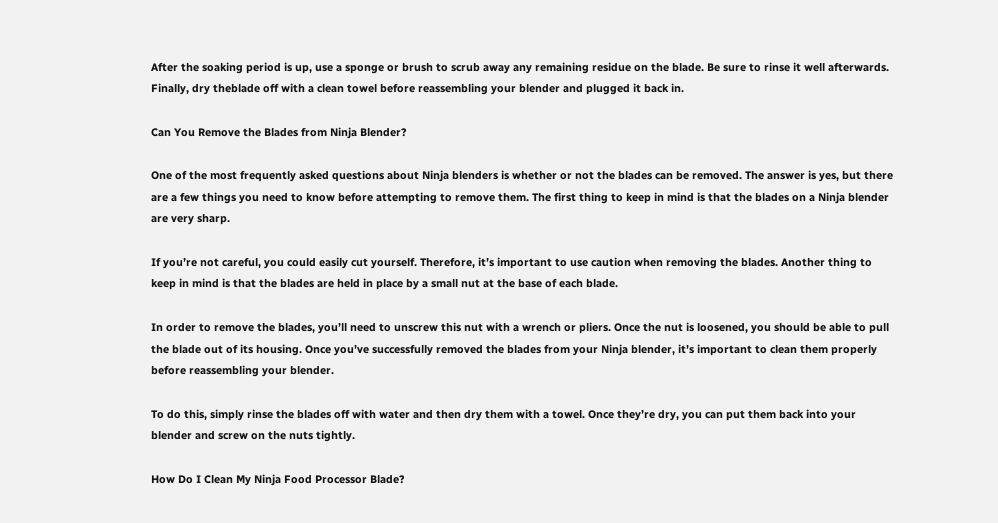After the soaking period is up, use a sponge or brush to scrub away any remaining residue on the blade. Be sure to rinse it well afterwards. Finally, dry theblade off with a clean towel before reassembling your blender and plugged it back in.

Can You Remove the Blades from Ninja Blender?

One of the most frequently asked questions about Ninja blenders is whether or not the blades can be removed. The answer is yes, but there are a few things you need to know before attempting to remove them. The first thing to keep in mind is that the blades on a Ninja blender are very sharp.

If you’re not careful, you could easily cut yourself. Therefore, it’s important to use caution when removing the blades. Another thing to keep in mind is that the blades are held in place by a small nut at the base of each blade.

In order to remove the blades, you’ll need to unscrew this nut with a wrench or pliers. Once the nut is loosened, you should be able to pull the blade out of its housing. Once you’ve successfully removed the blades from your Ninja blender, it’s important to clean them properly before reassembling your blender.

To do this, simply rinse the blades off with water and then dry them with a towel. Once they’re dry, you can put them back into your blender and screw on the nuts tightly.

How Do I Clean My Ninja Food Processor Blade?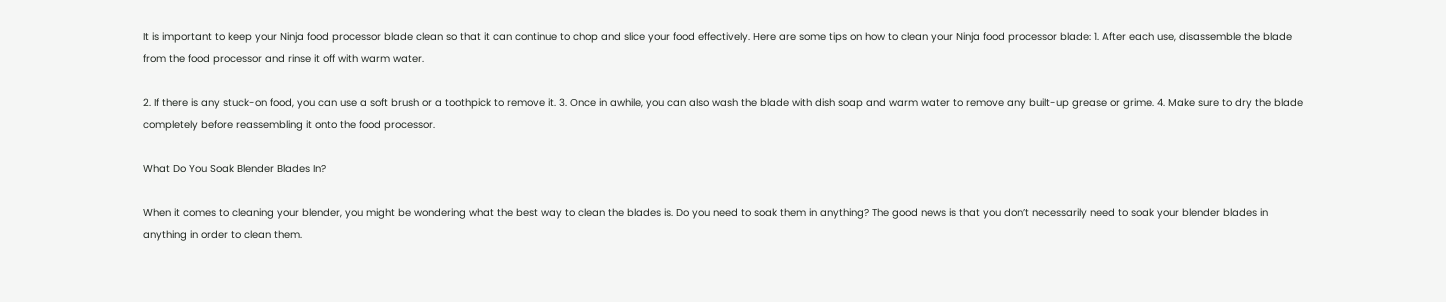It is important to keep your Ninja food processor blade clean so that it can continue to chop and slice your food effectively. Here are some tips on how to clean your Ninja food processor blade: 1. After each use, disassemble the blade from the food processor and rinse it off with warm water.

2. If there is any stuck-on food, you can use a soft brush or a toothpick to remove it. 3. Once in awhile, you can also wash the blade with dish soap and warm water to remove any built-up grease or grime. 4. Make sure to dry the blade completely before reassembling it onto the food processor.

What Do You Soak Blender Blades In?

When it comes to cleaning your blender, you might be wondering what the best way to clean the blades is. Do you need to soak them in anything? The good news is that you don’t necessarily need to soak your blender blades in anything in order to clean them.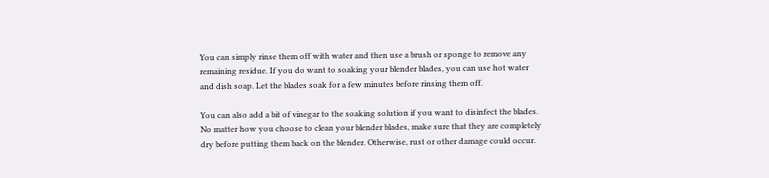You can simply rinse them off with water and then use a brush or sponge to remove any remaining residue. If you do want to soaking your blender blades, you can use hot water and dish soap. Let the blades soak for a few minutes before rinsing them off.

You can also add a bit of vinegar to the soaking solution if you want to disinfect the blades. No matter how you choose to clean your blender blades, make sure that they are completely dry before putting them back on the blender. Otherwise, rust or other damage could occur.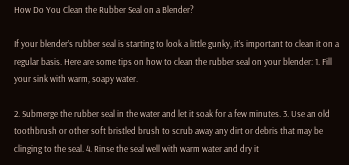How Do You Clean the Rubber Seal on a Blender?

If your blender’s rubber seal is starting to look a little gunky, it’s important to clean it on a regular basis. Here are some tips on how to clean the rubber seal on your blender: 1. Fill your sink with warm, soapy water.

2. Submerge the rubber seal in the water and let it soak for a few minutes. 3. Use an old toothbrush or other soft bristled brush to scrub away any dirt or debris that may be clinging to the seal. 4. Rinse the seal well with warm water and dry it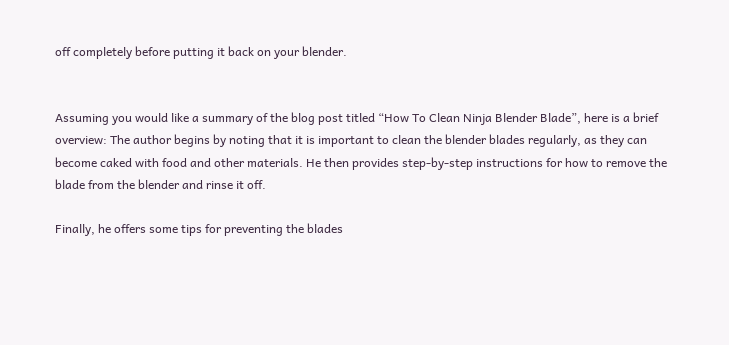off completely before putting it back on your blender.


Assuming you would like a summary of the blog post titled “How To Clean Ninja Blender Blade”, here is a brief overview: The author begins by noting that it is important to clean the blender blades regularly, as they can become caked with food and other materials. He then provides step-by-step instructions for how to remove the blade from the blender and rinse it off.

Finally, he offers some tips for preventing the blades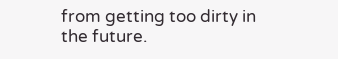from getting too dirty in the future.